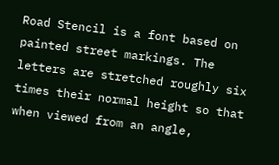Road Stencil is a font based on painted street markings. The letters are stretched roughly six times their normal height so that when viewed from an angle,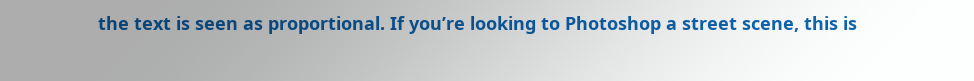the text is seen as proportional. If you’re looking to Photoshop a street scene, this is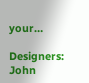your…

Designers: John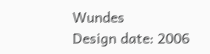Wundes
Design date: 2006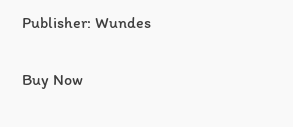Publisher: Wundes

Buy Now